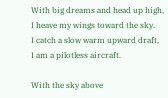With big dreams and head up high,
I heave my wings toward the sky.
I catch a slow warm upward draft,
I am a pilotless aircraft.

With the sky above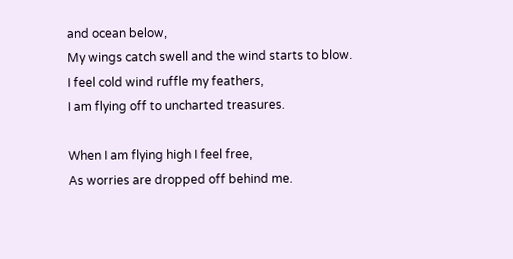and ocean below,
My wings catch swell and the wind starts to blow.
I feel cold wind ruffle my feathers,
I am flying off to uncharted treasures.

When I am flying high I feel free,
As worries are dropped off behind me.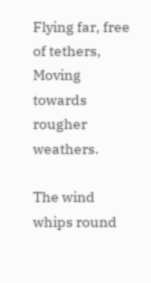Flying far, free of tethers,
Moving towards rougher weathers.

The wind whips round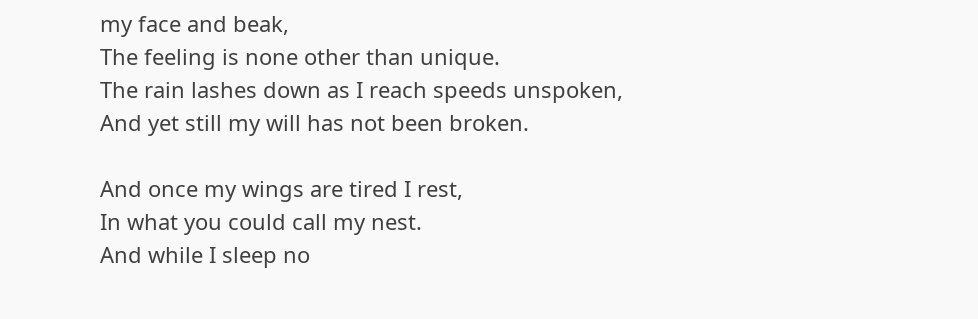my face and beak,
The feeling is none other than unique.
The rain lashes down as I reach speeds unspoken,
And yet still my will has not been broken.

And once my wings are tired I rest,
In what you could call my nest.
And while I sleep no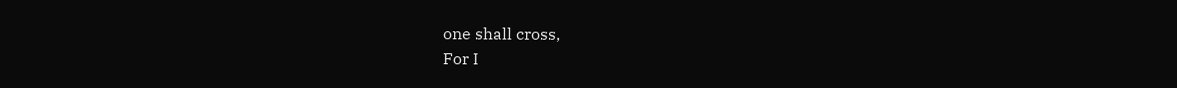one shall cross,
For I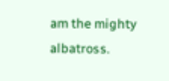am the mighty albatross.